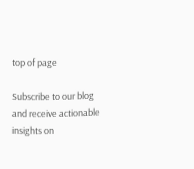top of page

Subscribe to our blog and receive actionable insights on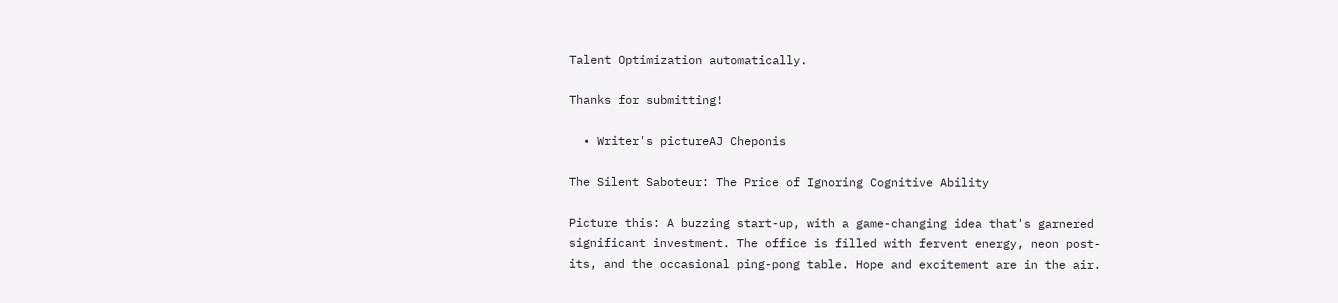Talent Optimization automatically.

Thanks for submitting!

  • Writer's pictureAJ Cheponis

The Silent Saboteur: The Price of Ignoring Cognitive Ability

Picture this: A buzzing start-up, with a game-changing idea that's garnered significant investment. The office is filled with fervent energy, neon post-its, and the occasional ping-pong table. Hope and excitement are in the air.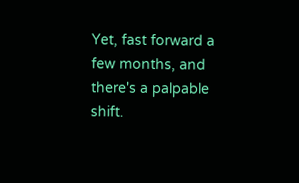Yet, fast forward a few months, and there's a palpable shift.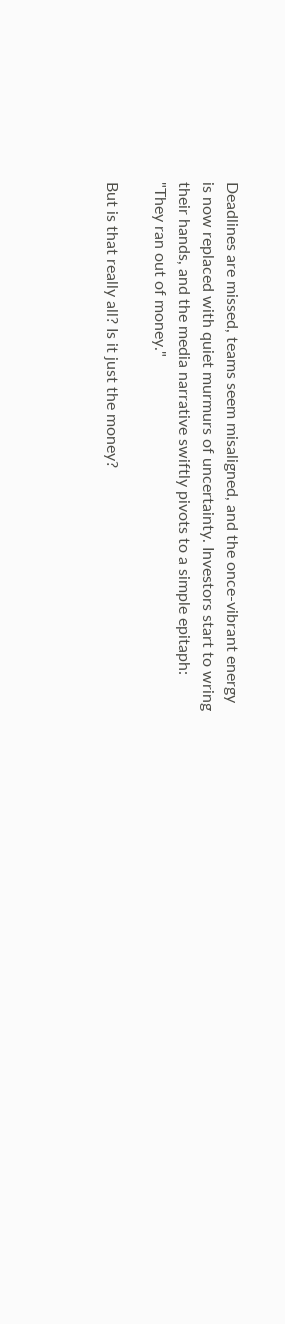Deadlines are missed, teams seem misaligned, and the once-vibrant energy is now replaced with quiet murmurs of uncertainty. Investors start to wring their hands, and the media narrative swiftly pivots to a simple epitaph: "They ran out of money."

But is that really all? Is it just the money?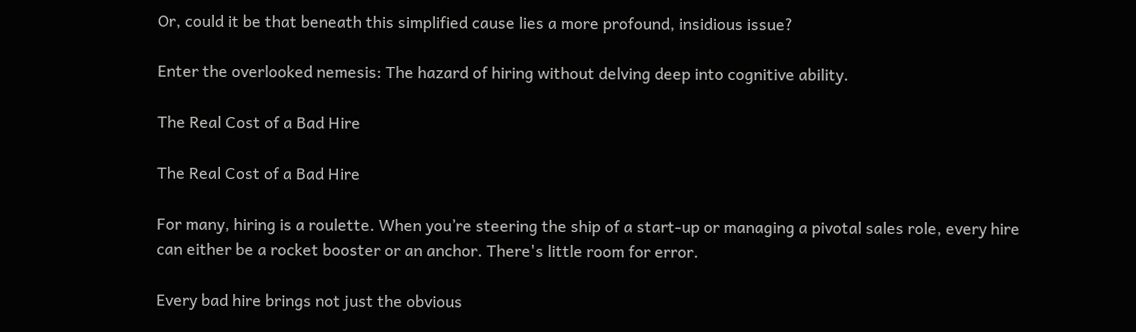Or, could it be that beneath this simplified cause lies a more profound, insidious issue?

Enter the overlooked nemesis: The hazard of hiring without delving deep into cognitive ability.

The Real Cost of a Bad Hire

The Real Cost of a Bad Hire

For many, hiring is a roulette. When you’re steering the ship of a start-up or managing a pivotal sales role, every hire can either be a rocket booster or an anchor. There's little room for error.

Every bad hire brings not just the obvious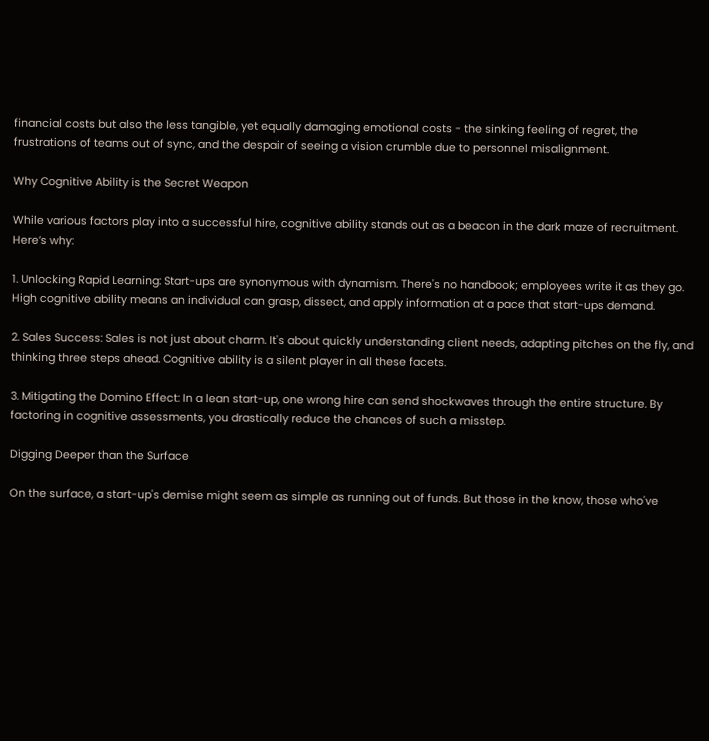financial costs but also the less tangible, yet equally damaging emotional costs - the sinking feeling of regret, the frustrations of teams out of sync, and the despair of seeing a vision crumble due to personnel misalignment.

Why Cognitive Ability is the Secret Weapon

While various factors play into a successful hire, cognitive ability stands out as a beacon in the dark maze of recruitment. Here’s why:

1. Unlocking Rapid Learning: Start-ups are synonymous with dynamism. There's no handbook; employees write it as they go. High cognitive ability means an individual can grasp, dissect, and apply information at a pace that start-ups demand.

2. Sales Success: Sales is not just about charm. It's about quickly understanding client needs, adapting pitches on the fly, and thinking three steps ahead. Cognitive ability is a silent player in all these facets.

3. Mitigating the Domino Effect: In a lean start-up, one wrong hire can send shockwaves through the entire structure. By factoring in cognitive assessments, you drastically reduce the chances of such a misstep.

Digging Deeper than the Surface

On the surface, a start-up's demise might seem as simple as running out of funds. But those in the know, those who've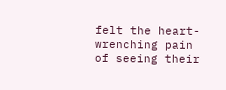felt the heart-wrenching pain of seeing their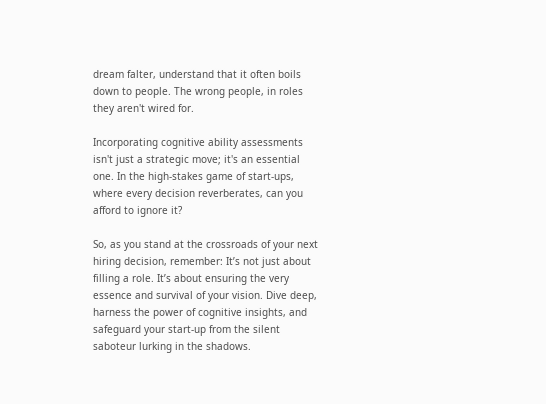dream falter, understand that it often boils down to people. The wrong people, in roles they aren't wired for.

Incorporating cognitive ability assessments isn't just a strategic move; it's an essential one. In the high-stakes game of start-ups, where every decision reverberates, can you afford to ignore it?

So, as you stand at the crossroads of your next hiring decision, remember: It’s not just about filling a role. It’s about ensuring the very essence and survival of your vision. Dive deep, harness the power of cognitive insights, and safeguard your start-up from the silent saboteur lurking in the shadows.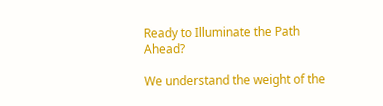Ready to Illuminate the Path Ahead?

We understand the weight of the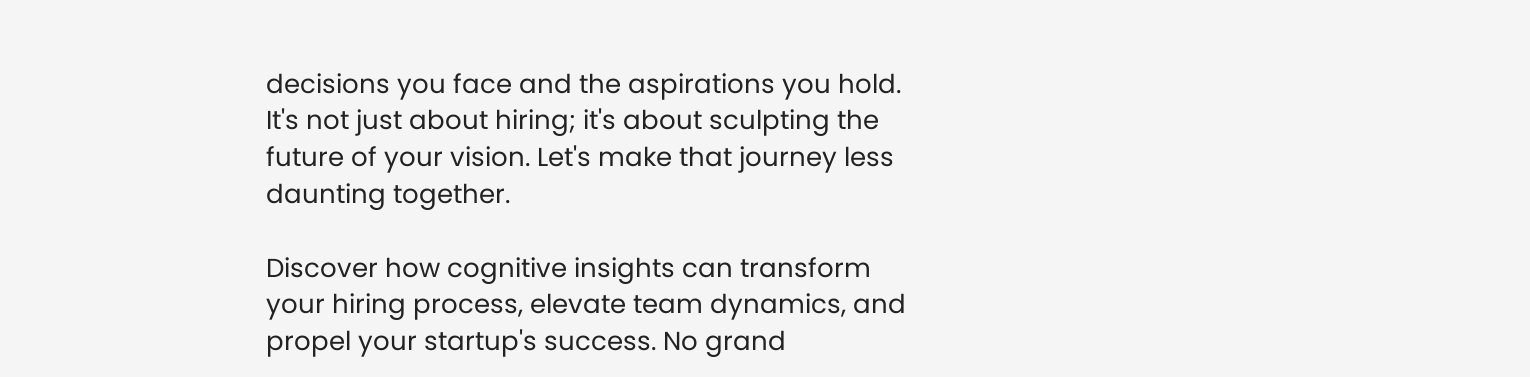decisions you face and the aspirations you hold. It's not just about hiring; it's about sculpting the future of your vision. Let's make that journey less daunting together.

Discover how cognitive insights can transform your hiring process, elevate team dynamics, and propel your startup's success. No grand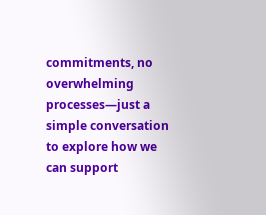commitments, no overwhelming processes—just a simple conversation to explore how we can support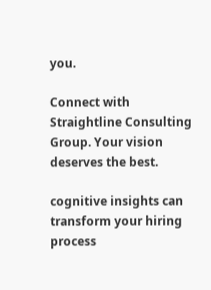you.

Connect with Straightline Consulting Group. Your vision deserves the best.

cognitive insights can transform your hiring process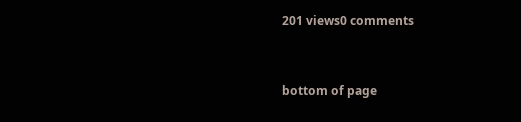201 views0 comments


bottom of page